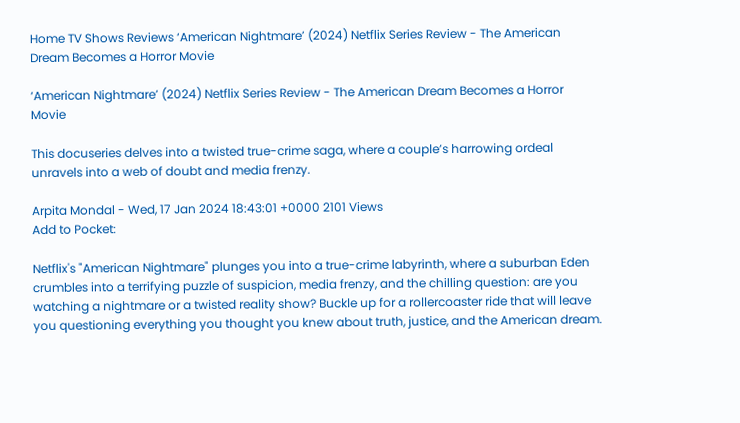Home TV Shows Reviews ‘American Nightmare’ (2024) Netflix Series Review - The American Dream Becomes a Horror Movie

‘American Nightmare’ (2024) Netflix Series Review - The American Dream Becomes a Horror Movie

This docuseries delves into a twisted true-crime saga, where a couple’s harrowing ordeal unravels into a web of doubt and media frenzy.

Arpita Mondal - Wed, 17 Jan 2024 18:43:01 +0000 2101 Views
Add to Pocket:

Netflix's "American Nightmare" plunges you into a true-crime labyrinth, where a suburban Eden crumbles into a terrifying puzzle of suspicion, media frenzy, and the chilling question: are you watching a nightmare or a twisted reality show? Buckle up for a rollercoaster ride that will leave you questioning everything you thought you knew about truth, justice, and the American dream.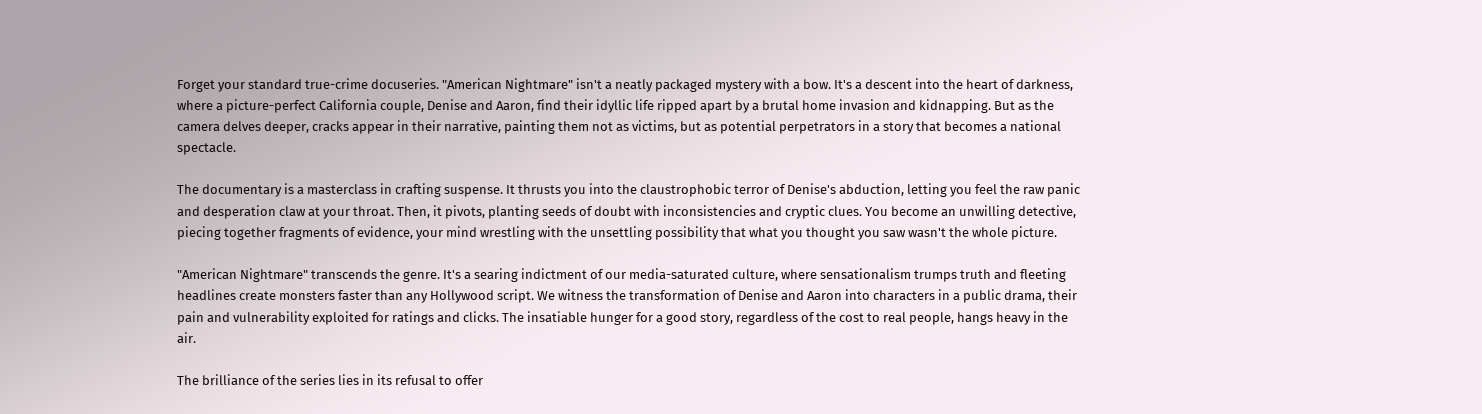Forget your standard true-crime docuseries. "American Nightmare" isn't a neatly packaged mystery with a bow. It's a descent into the heart of darkness, where a picture-perfect California couple, Denise and Aaron, find their idyllic life ripped apart by a brutal home invasion and kidnapping. But as the camera delves deeper, cracks appear in their narrative, painting them not as victims, but as potential perpetrators in a story that becomes a national spectacle.

The documentary is a masterclass in crafting suspense. It thrusts you into the claustrophobic terror of Denise's abduction, letting you feel the raw panic and desperation claw at your throat. Then, it pivots, planting seeds of doubt with inconsistencies and cryptic clues. You become an unwilling detective, piecing together fragments of evidence, your mind wrestling with the unsettling possibility that what you thought you saw wasn't the whole picture.

"American Nightmare" transcends the genre. It's a searing indictment of our media-saturated culture, where sensationalism trumps truth and fleeting headlines create monsters faster than any Hollywood script. We witness the transformation of Denise and Aaron into characters in a public drama, their pain and vulnerability exploited for ratings and clicks. The insatiable hunger for a good story, regardless of the cost to real people, hangs heavy in the air.

The brilliance of the series lies in its refusal to offer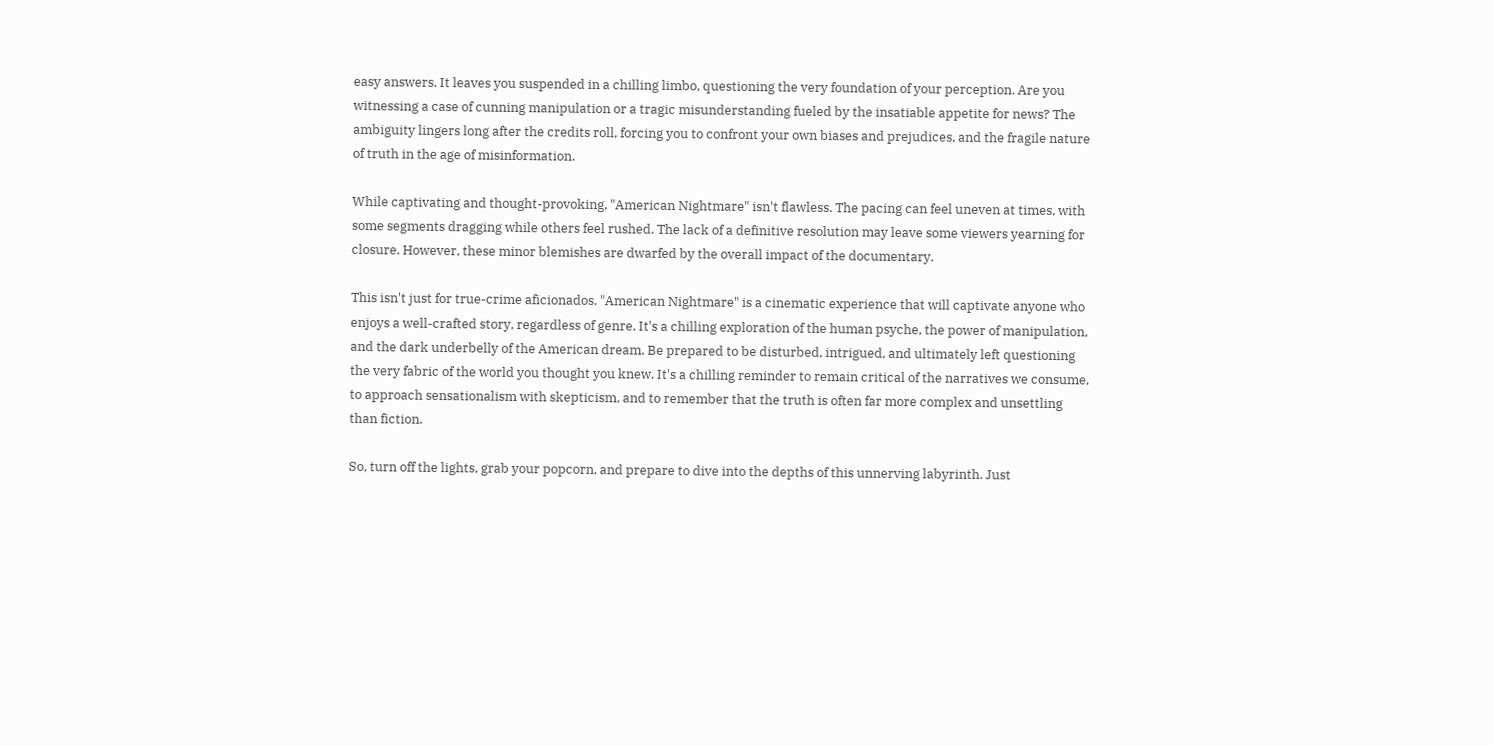easy answers. It leaves you suspended in a chilling limbo, questioning the very foundation of your perception. Are you witnessing a case of cunning manipulation or a tragic misunderstanding fueled by the insatiable appetite for news? The ambiguity lingers long after the credits roll, forcing you to confront your own biases and prejudices, and the fragile nature of truth in the age of misinformation.

While captivating and thought-provoking, "American Nightmare" isn't flawless. The pacing can feel uneven at times, with some segments dragging while others feel rushed. The lack of a definitive resolution may leave some viewers yearning for closure. However, these minor blemishes are dwarfed by the overall impact of the documentary.

This isn't just for true-crime aficionados. "American Nightmare" is a cinematic experience that will captivate anyone who enjoys a well-crafted story, regardless of genre. It's a chilling exploration of the human psyche, the power of manipulation, and the dark underbelly of the American dream. Be prepared to be disturbed, intrigued, and ultimately left questioning the very fabric of the world you thought you knew. It's a chilling reminder to remain critical of the narratives we consume, to approach sensationalism with skepticism, and to remember that the truth is often far more complex and unsettling than fiction.

So, turn off the lights, grab your popcorn, and prepare to dive into the depths of this unnerving labyrinth. Just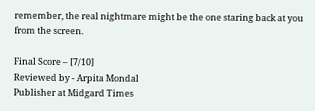remember, the real nightmare might be the one staring back at you from the screen.

Final Score – [7/10]
Reviewed by - Arpita Mondal
Publisher at Midgard Times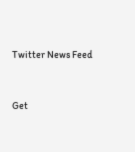Twitter News Feed


Get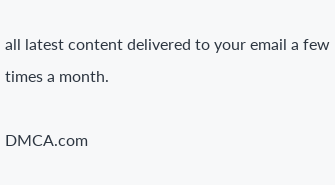all latest content delivered to your email a few times a month.

DMCA.com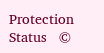Protection Status   ©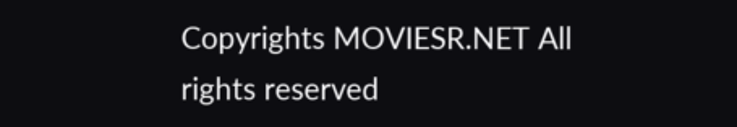Copyrights MOVIESR.NET All rights reserved